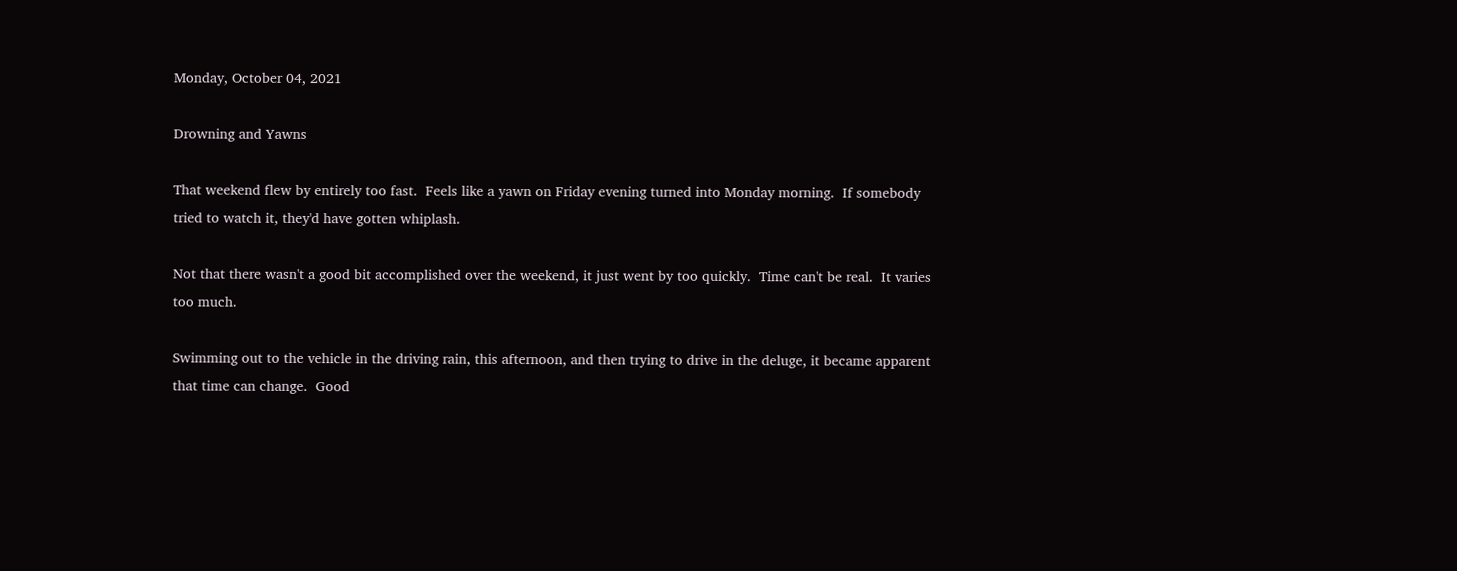Monday, October 04, 2021

Drowning and Yawns

That weekend flew by entirely too fast.  Feels like a yawn on Friday evening turned into Monday morning.  If somebody tried to watch it, they'd have gotten whiplash.

Not that there wasn't a good bit accomplished over the weekend, it just went by too quickly.  Time can't be real.  It varies too much.

Swimming out to the vehicle in the driving rain, this afternoon, and then trying to drive in the deluge, it became apparent that time can change.  Good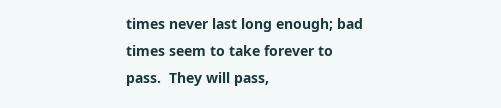times never last long enough; bad times seem to take forever to pass.  They will pass,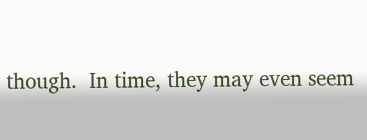though.  In time, they may even seem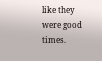like they were good times.